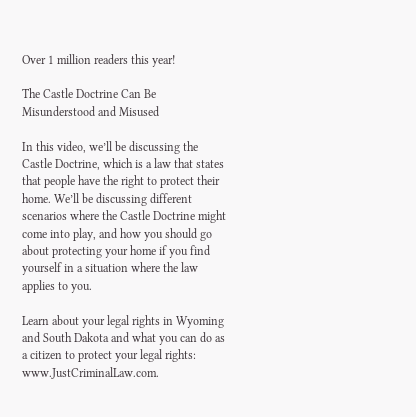Over 1 million readers this year!

The Castle Doctrine Can Be Misunderstood and Misused

In this video, we’ll be discussing the Castle Doctrine, which is a law that states that people have the right to protect their home. We’ll be discussing different scenarios where the Castle Doctrine might come into play, and how you should go about protecting your home if you find yourself in a situation where the law applies to you.

Learn about your legal rights in Wyoming and South Dakota and what you can do as a citizen to protect your legal rights: www.JustCriminalLaw.com.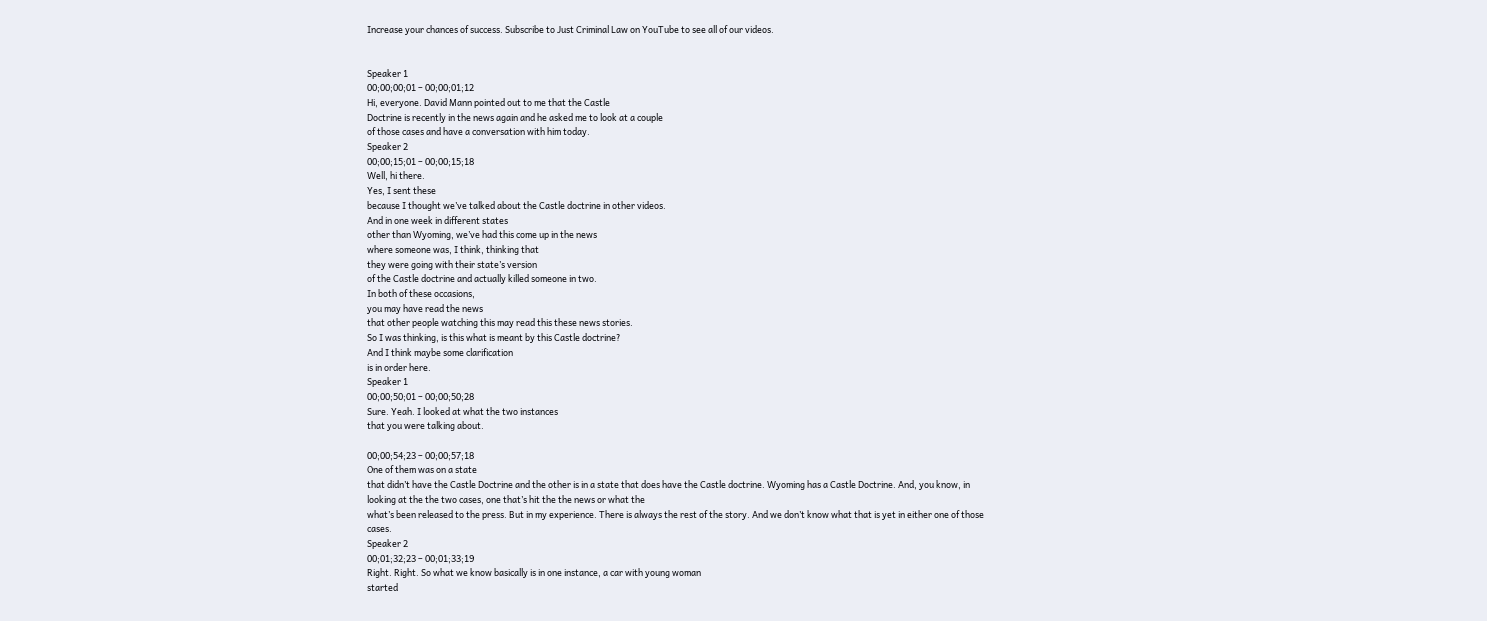Increase your chances of success. Subscribe to Just Criminal Law on YouTube to see all of our videos.


Speaker 1
00;00;00;01 – 00;00;01;12
Hi, everyone. David Mann pointed out to me that the Castle
Doctrine is recently in the news again and he asked me to look at a couple
of those cases and have a conversation with him today.
Speaker 2
00;00;15;01 – 00;00;15;18
Well, hi there.
Yes, I sent these
because I thought we’ve talked about the Castle doctrine in other videos.
And in one week in different states
other than Wyoming, we’ve had this come up in the news
where someone was, I think, thinking that
they were going with their state’s version
of the Castle doctrine and actually killed someone in two.
In both of these occasions,
you may have read the news
that other people watching this may read this these news stories.
So I was thinking, is this what is meant by this Castle doctrine?
And I think maybe some clarification
is in order here.
Speaker 1
00;00;50;01 – 00;00;50;28
Sure. Yeah. I looked at what the two instances
that you were talking about.

00;00;54;23 – 00;00;57;18
One of them was on a state
that didn’t have the Castle Doctrine and the other is in a state that does have the Castle doctrine. Wyoming has a Castle Doctrine. And, you know, in looking at the the two cases, one that’s hit the the news or what the
what’s been released to the press. But in my experience. There is always the rest of the story. And we don’t know what that is yet in either one of those cases.
Speaker 2
00;01;32;23 – 00;01;33;19
Right. Right. So what we know basically is in one instance, a car with young woman
started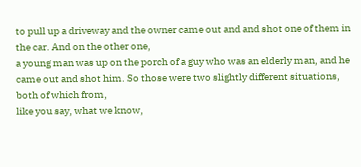to pull up a driveway and the owner came out and and shot one of them in the car. And on the other one,
a young man was up on the porch of a guy who was an elderly man, and he came out and shot him. So those were two slightly different situations, both of which from,
like you say, what we know,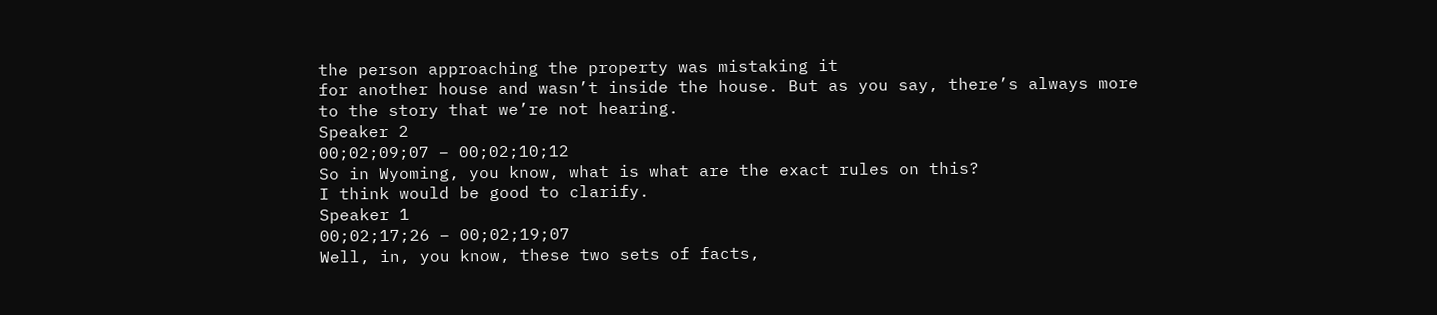the person approaching the property was mistaking it
for another house and wasn’t inside the house. But as you say, there’s always more
to the story that we’re not hearing.
Speaker 2
00;02;09;07 – 00;02;10;12
So in Wyoming, you know, what is what are the exact rules on this?
I think would be good to clarify.
Speaker 1
00;02;17;26 – 00;02;19;07
Well, in, you know, these two sets of facts,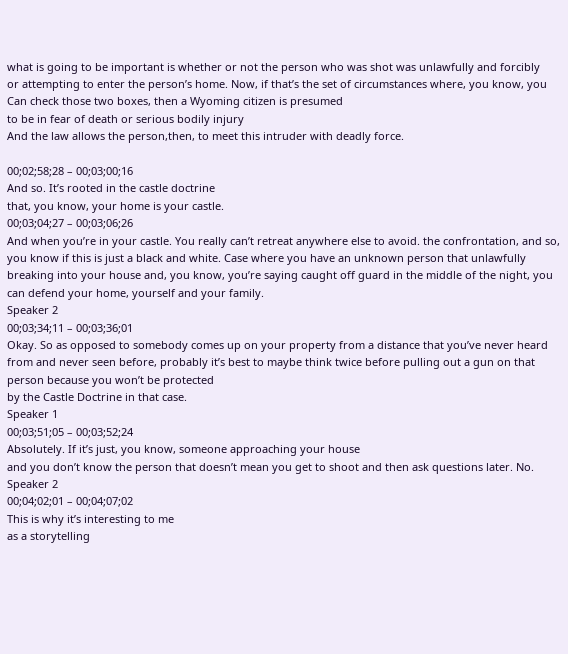what is going to be important is whether or not the person who was shot was unlawfully and forcibly
or attempting to enter the person’s home. Now, if that’s the set of circumstances where, you know, you Can check those two boxes, then a Wyoming citizen is presumed
to be in fear of death or serious bodily injury
And the law allows the person,then, to meet this intruder with deadly force.

00;02;58;28 – 00;03;00;16
And so. It’s rooted in the castle doctrine
that, you know, your home is your castle.
00;03;04;27 – 00;03;06;26
And when you’re in your castle. You really can’t retreat anywhere else to avoid. the confrontation, and so, you know if this is just a black and white. Case where you have an unknown person that unlawfully
breaking into your house and, you know, you’re saying caught off guard in the middle of the night, you can defend your home, yourself and your family.
Speaker 2
00;03;34;11 – 00;03;36;01
Okay. So as opposed to somebody comes up on your property from a distance that you’ve never heard from and never seen before, probably it’s best to maybe think twice before pulling out a gun on that person because you won’t be protected
by the Castle Doctrine in that case.
Speaker 1
00;03;51;05 – 00;03;52;24
Absolutely. If it’s just, you know, someone approaching your house
and you don’t know the person that doesn’t mean you get to shoot and then ask questions later. No.
Speaker 2
00;04;02;01 – 00;04;07;02
This is why it’s interesting to me
as a storytelling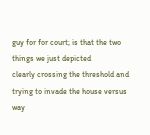guy for for court; is that the two things we just depicted
clearly crossing the threshold and trying to invade the house versus
way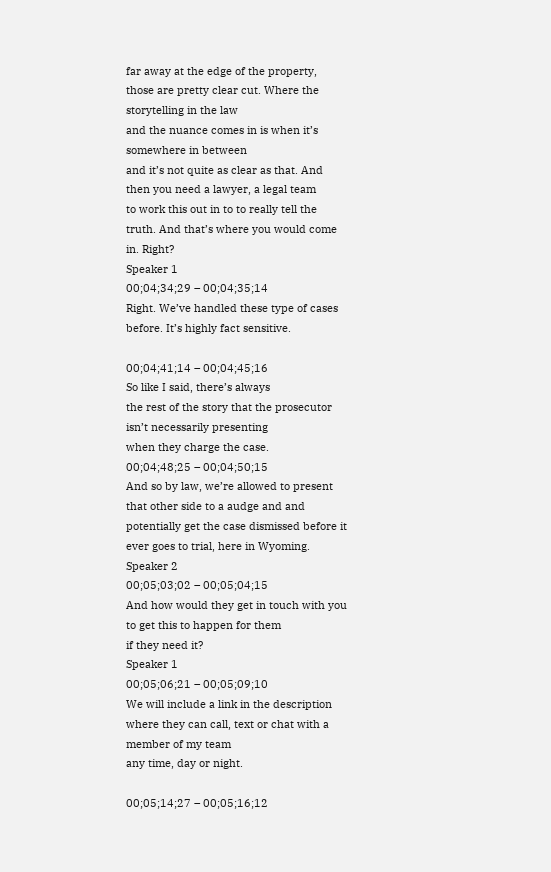far away at the edge of the property,
those are pretty clear cut. Where the storytelling in the law
and the nuance comes in is when it’s somewhere in between
and it’s not quite as clear as that. And then you need a lawyer, a legal team
to work this out in to to really tell the truth. And that’s where you would come in. Right?
Speaker 1
00;04;34;29 – 00;04;35;14
Right. We’ve handled these type of cases before. It’s highly fact sensitive.

00;04;41;14 – 00;04;45;16
So like I said, there’s always
the rest of the story that the prosecutor isn’t necessarily presenting
when they charge the case.
00;04;48;25 – 00;04;50;15
And so by law, we’re allowed to present that other side to a audge and and potentially get the case dismissed before it ever goes to trial, here in Wyoming.
Speaker 2
00;05;03;02 – 00;05;04;15
And how would they get in touch with you to get this to happen for them
if they need it?
Speaker 1
00;05;06;21 – 00;05;09;10
We will include a link in the description
where they can call, text or chat with a member of my team
any time, day or night.

00;05;14;27 – 00;05;16;12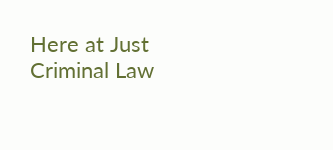Here at Just Criminal Law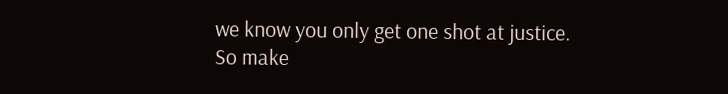we know you only get one shot at justice.
So make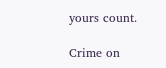yours count.

Crime on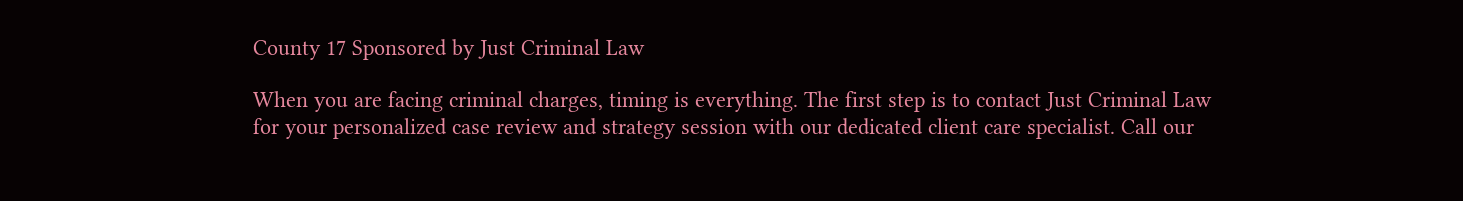County 17 Sponsored by Just Criminal Law

When you are facing criminal charges, timing is everything. The first step is to contact Just Criminal Law for your personalized case review and strategy session with our dedicated client care specialist. Call our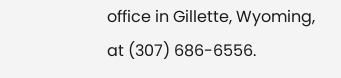office in Gillette, Wyoming, at (307) 686-6556.